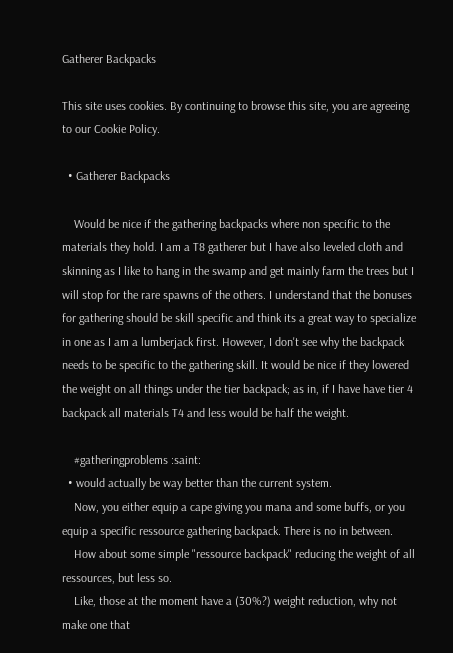Gatherer Backpacks

This site uses cookies. By continuing to browse this site, you are agreeing to our Cookie Policy.

  • Gatherer Backpacks

    Would be nice if the gathering backpacks where non specific to the materials they hold. I am a T8 gatherer but I have also leveled cloth and skinning as I like to hang in the swamp and get mainly farm the trees but I will stop for the rare spawns of the others. I understand that the bonuses for gathering should be skill specific and think its a great way to specialize in one as I am a lumberjack first. However, I don't see why the backpack needs to be specific to the gathering skill. It would be nice if they lowered the weight on all things under the tier backpack; as in, if I have have tier 4 backpack all materials T4 and less would be half the weight.

    #gatheringproblems :saint:
  • would actually be way better than the current system.
    Now, you either equip a cape giving you mana and some buffs, or you equip a specific ressource gathering backpack. There is no in between.
    How about some simple "ressource backpack" reducing the weight of all ressources, but less so.
    Like, those at the moment have a (30%?) weight reduction, why not make one that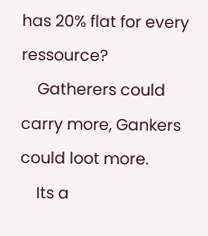has 20% flat for every ressource?
    Gatherers could carry more, Gankers could loot more.
    Its a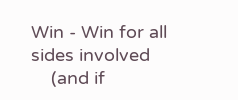Win - Win for all sides involved
    (and if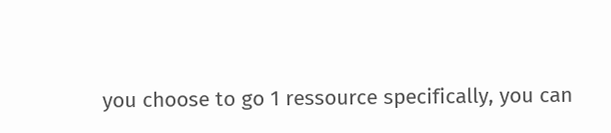you choose to go 1 ressource specifically, you can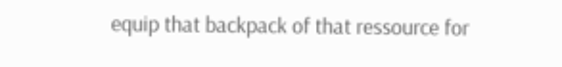equip that backpack of that ressource for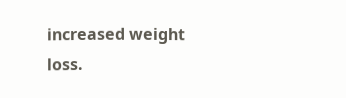increased weight loss.